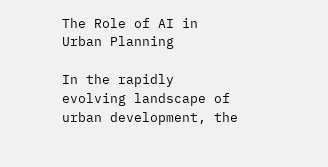The Role of AI in Urban Planning

In the rapidly evolving landscape of urban development, the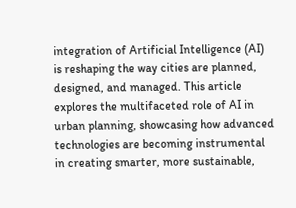integration of Artificial Intelligence (AI) is reshaping the way cities are planned, designed, and managed. This article explores the multifaceted role of AI in urban planning, showcasing how advanced technologies are becoming instrumental in creating smarter, more sustainable,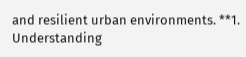and resilient urban environments. **1. Understanding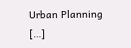Urban Planning […]